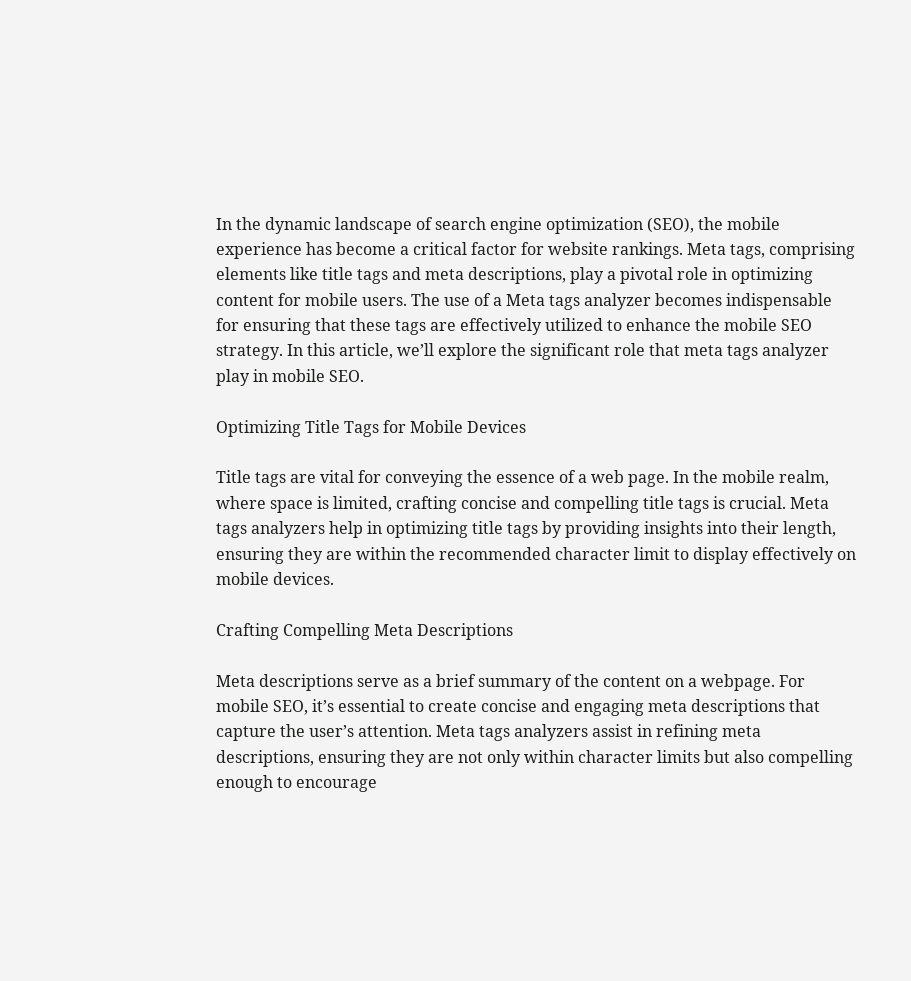In the dynamic landscape of search engine optimization (SEO), the mobile experience has become a critical factor for website rankings. Meta tags, comprising elements like title tags and meta descriptions, play a pivotal role in optimizing content for mobile users. The use of a Meta tags analyzer becomes indispensable for ensuring that these tags are effectively utilized to enhance the mobile SEO strategy. In this article, we’ll explore the significant role that meta tags analyzer play in mobile SEO.

Optimizing Title Tags for Mobile Devices

Title tags are vital for conveying the essence of a web page. In the mobile realm, where space is limited, crafting concise and compelling title tags is crucial. Meta tags analyzers help in optimizing title tags by providing insights into their length, ensuring they are within the recommended character limit to display effectively on mobile devices.

Crafting Compelling Meta Descriptions

Meta descriptions serve as a brief summary of the content on a webpage. For mobile SEO, it’s essential to create concise and engaging meta descriptions that capture the user’s attention. Meta tags analyzers assist in refining meta descriptions, ensuring they are not only within character limits but also compelling enough to encourage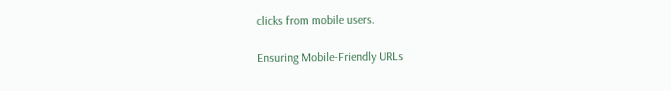clicks from mobile users.

Ensuring Mobile-Friendly URLs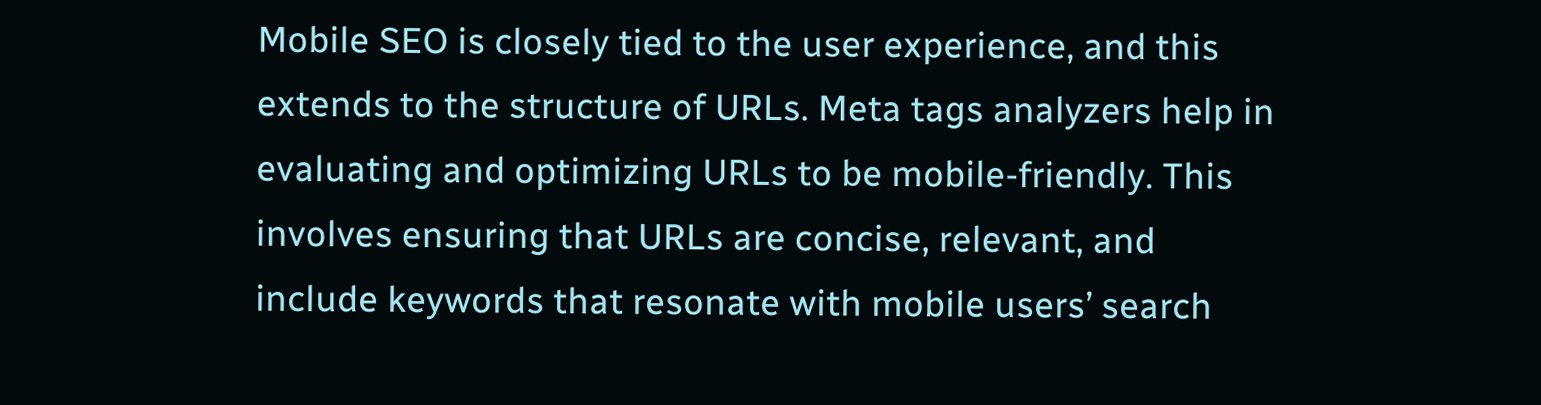Mobile SEO is closely tied to the user experience, and this extends to the structure of URLs. Meta tags analyzers help in evaluating and optimizing URLs to be mobile-friendly. This involves ensuring that URLs are concise, relevant, and include keywords that resonate with mobile users’ search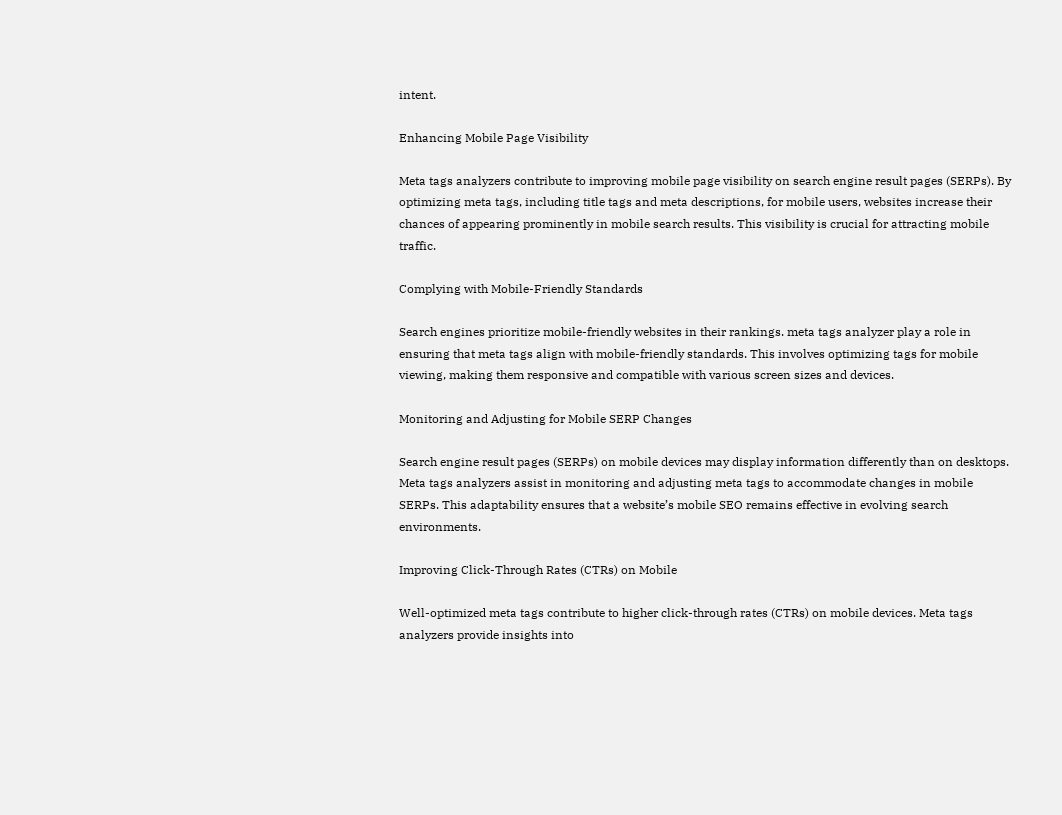intent.

Enhancing Mobile Page Visibility

Meta tags analyzers contribute to improving mobile page visibility on search engine result pages (SERPs). By optimizing meta tags, including title tags and meta descriptions, for mobile users, websites increase their chances of appearing prominently in mobile search results. This visibility is crucial for attracting mobile traffic.

Complying with Mobile-Friendly Standards

Search engines prioritize mobile-friendly websites in their rankings. meta tags analyzer play a role in ensuring that meta tags align with mobile-friendly standards. This involves optimizing tags for mobile viewing, making them responsive and compatible with various screen sizes and devices.

Monitoring and Adjusting for Mobile SERP Changes

Search engine result pages (SERPs) on mobile devices may display information differently than on desktops. Meta tags analyzers assist in monitoring and adjusting meta tags to accommodate changes in mobile SERPs. This adaptability ensures that a website’s mobile SEO remains effective in evolving search environments.

Improving Click-Through Rates (CTRs) on Mobile

Well-optimized meta tags contribute to higher click-through rates (CTRs) on mobile devices. Meta tags analyzers provide insights into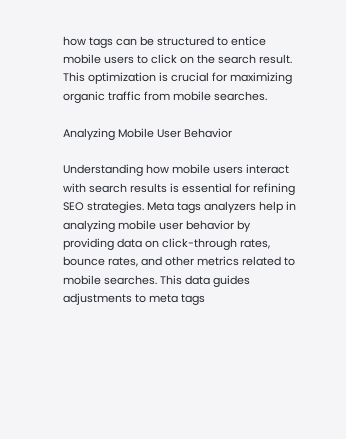how tags can be structured to entice mobile users to click on the search result. This optimization is crucial for maximizing organic traffic from mobile searches.

Analyzing Mobile User Behavior

Understanding how mobile users interact with search results is essential for refining SEO strategies. Meta tags analyzers help in analyzing mobile user behavior by providing data on click-through rates, bounce rates, and other metrics related to mobile searches. This data guides adjustments to meta tags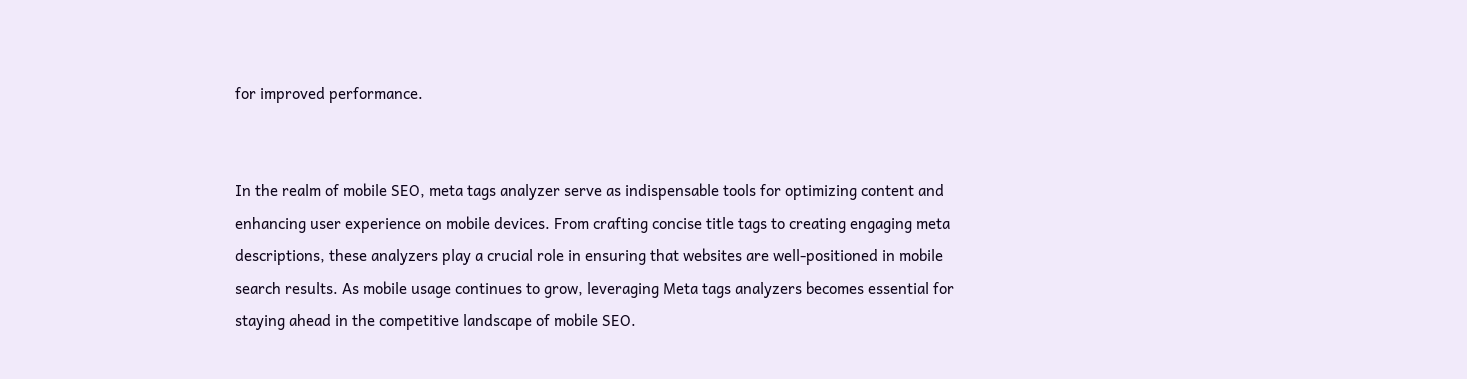for improved performance.


In the realm of mobile SEO, meta tags analyzer serve as indispensable tools for optimizing content and enhancing user experience on mobile devices. From crafting concise title tags to creating engaging meta descriptions, these analyzers play a crucial role in ensuring that websites are well-positioned in mobile search results. As mobile usage continues to grow, leveraging Meta tags analyzers becomes essential for staying ahead in the competitive landscape of mobile SEO.